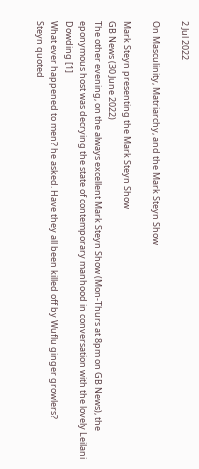2 Jul 2022

On Masculinity, Matriarchy, and the Mark Steyn Show

Mark Steyn presenting the Mark Steyn Show
GB News (30 June 2022)
The other evening, on the always excellent Mark Steyn Show (Mon-Thurs at 8pm on GB News), the eponymous host was decrying the state of contemporary manhood in conversation with the lovely Leilani Dowding [1]
What ever happened to men? he asked. Have they all been killed off by Wuflu ginger growlers?
Steyn quoted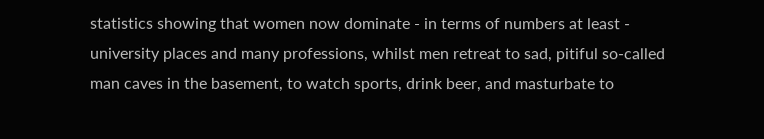statistics showing that women now dominate - in terms of numbers at least - university places and many professions, whilst men retreat to sad, pitiful so-called man caves in the basement, to watch sports, drink beer, and masturbate to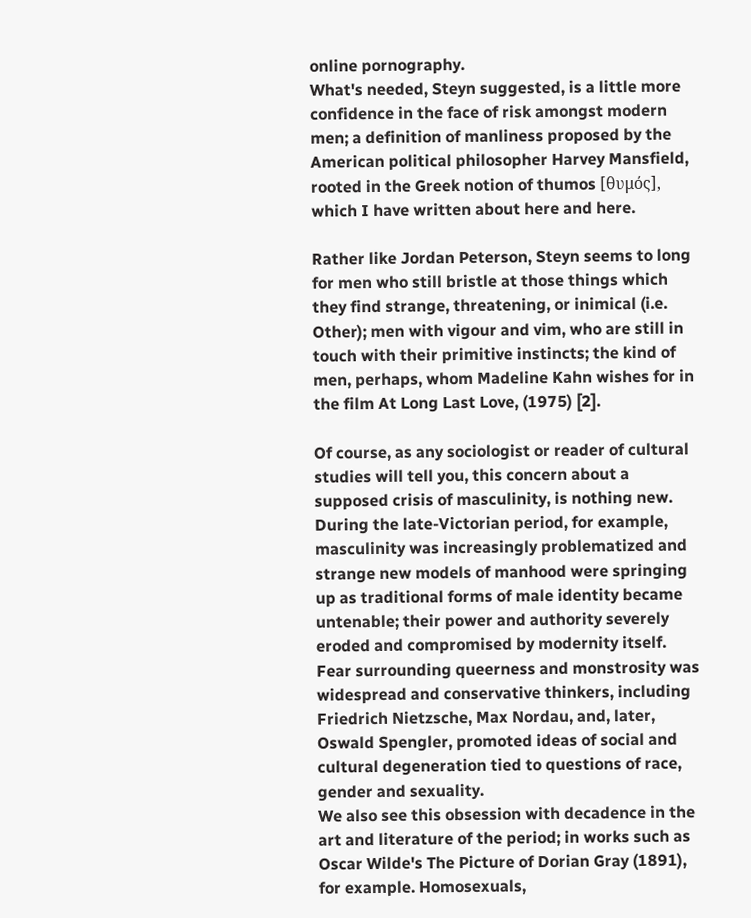online pornography.
What's needed, Steyn suggested, is a little more confidence in the face of risk amongst modern men; a definition of manliness proposed by the American political philosopher Harvey Mansfield, rooted in the Greek notion of thumos [θυμός], which I have written about here and here.

Rather like Jordan Peterson, Steyn seems to long for men who still bristle at those things which they find strange, threatening, or inimical (i.e. Other); men with vigour and vim, who are still in touch with their primitive instincts; the kind of men, perhaps, whom Madeline Kahn wishes for in the film At Long Last Love, (1975) [2].

Of course, as any sociologist or reader of cultural studies will tell you, this concern about a supposed crisis of masculinity, is nothing new. During the late-Victorian period, for example, masculinity was increasingly problematized and strange new models of manhood were springing up as traditional forms of male identity became untenable; their power and authority severely eroded and compromised by modernity itself.
Fear surrounding queerness and monstrosity was widespread and conservative thinkers, including Friedrich Nietzsche, Max Nordau, and, later, Oswald Spengler, promoted ideas of social and cultural degeneration tied to questions of race, gender and sexuality.
We also see this obsession with decadence in the art and literature of the period; in works such as Oscar Wilde's The Picture of Dorian Gray (1891), for example. Homosexuals,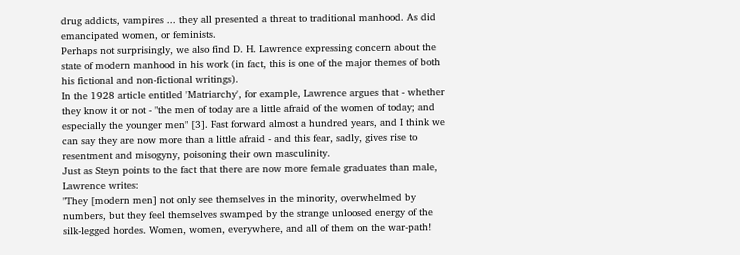drug addicts, vampires ... they all presented a threat to traditional manhood. As did emancipated women, or feminists.
Perhaps not surprisingly, we also find D. H. Lawrence expressing concern about the state of modern manhood in his work (in fact, this is one of the major themes of both his fictional and non-fictional writings).
In the 1928 article entitled 'Matriarchy', for example, Lawrence argues that - whether they know it or not - "the men of today are a little afraid of the women of today; and especially the younger men" [3]. Fast forward almost a hundred years, and I think we can say they are now more than a little afraid - and this fear, sadly, gives rise to resentment and misogyny, poisoning their own masculinity.
Just as Steyn points to the fact that there are now more female graduates than male, Lawrence writes:
"They [modern men] not only see themselves in the minority, overwhelmed by numbers, but they feel themselves swamped by the strange unloosed energy of the silk-legged hordes. Women, women, everywhere, and all of them on the war-path!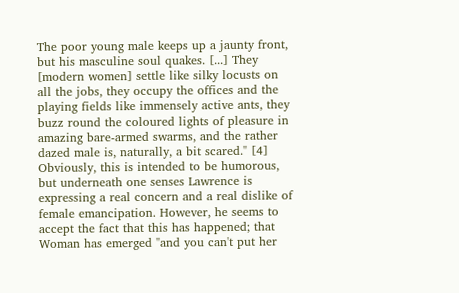The poor young male keeps up a jaunty front, but his masculine soul quakes. [...] They [modern women] settle like silky locusts on all the jobs, they occupy the offices and the playing fields like immensely active ants, they buzz round the coloured lights of pleasure in amazing bare-armed swarms, and the rather dazed male is, naturally, a bit scared." [4]
Obviously, this is intended to be humorous, but underneath one senses Lawrence is expressing a real concern and a real dislike of female emancipation. However, he seems to accept the fact that this has happened; that Woman has emerged "and you can't put her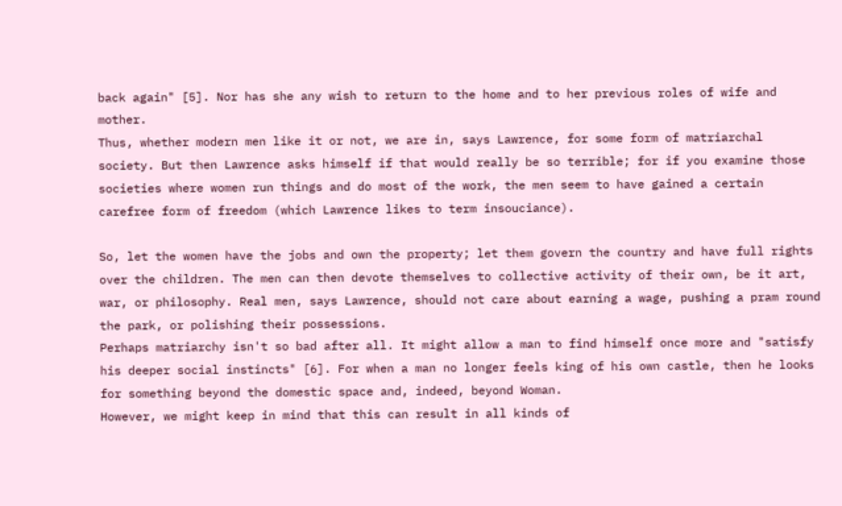back again" [5]. Nor has she any wish to return to the home and to her previous roles of wife and mother.
Thus, whether modern men like it or not, we are in, says Lawrence, for some form of matriarchal society. But then Lawrence asks himself if that would really be so terrible; for if you examine those societies where women run things and do most of the work, the men seem to have gained a certain carefree form of freedom (which Lawrence likes to term insouciance).

So, let the women have the jobs and own the property; let them govern the country and have full rights over the children. The men can then devote themselves to collective activity of their own, be it art, war, or philosophy. Real men, says Lawrence, should not care about earning a wage, pushing a pram round the park, or polishing their possessions.
Perhaps matriarchy isn't so bad after all. It might allow a man to find himself once more and "satisfy his deeper social instincts" [6]. For when a man no longer feels king of his own castle, then he looks for something beyond the domestic space and, indeed, beyond Woman.
However, we might keep in mind that this can result in all kinds of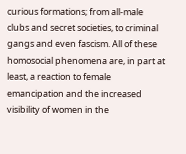curious formations; from all-male clubs and secret societies, to criminal gangs and even fascism. All of these homosocial phenomena are, in part at least, a reaction to female emancipation and the increased visibility of women in the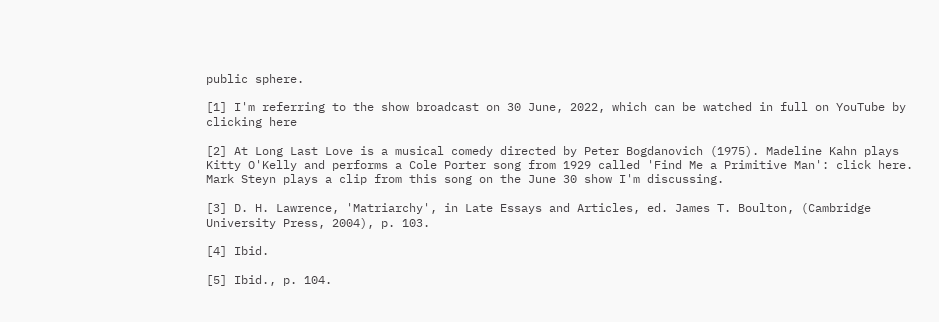public sphere.

[1] I'm referring to the show broadcast on 30 June, 2022, which can be watched in full on YouTube by clicking here

[2] At Long Last Love is a musical comedy directed by Peter Bogdanovich (1975). Madeline Kahn plays Kitty O'Kelly and performs a Cole Porter song from 1929 called 'Find Me a Primitive Man': click here. Mark Steyn plays a clip from this song on the June 30 show I'm discussing.

[3] D. H. Lawrence, 'Matriarchy', in Late Essays and Articles, ed. James T. Boulton, (Cambridge University Press, 2004), p. 103.

[4] Ibid.

[5] Ibid., p. 104.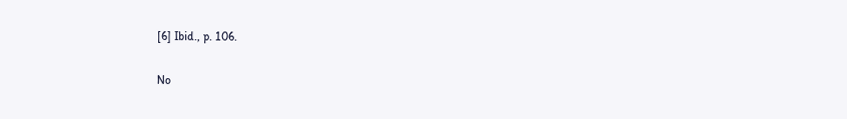[6] Ibid., p. 106.

No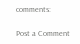comments:

Post a Comment